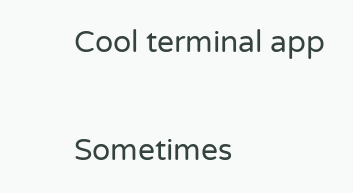Cool terminal app

Sometimes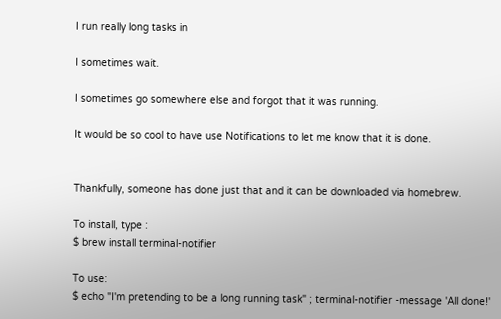I run really long tasks in

I sometimes wait.

I sometimes go somewhere else and forgot that it was running.

It would be so cool to have use Notifications to let me know that it is done.


Thankfully, someone has done just that and it can be downloaded via homebrew.

To install, type :
$ brew install terminal-notifier

To use:
$ echo "I'm pretending to be a long running task" ; terminal-notifier -message 'All done!'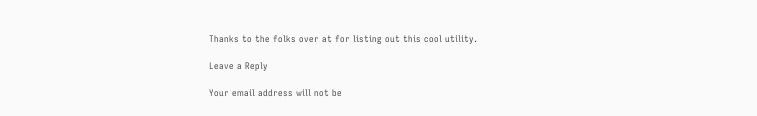Thanks to the folks over at for listing out this cool utility.

Leave a Reply

Your email address will not be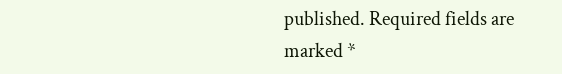published. Required fields are marked *